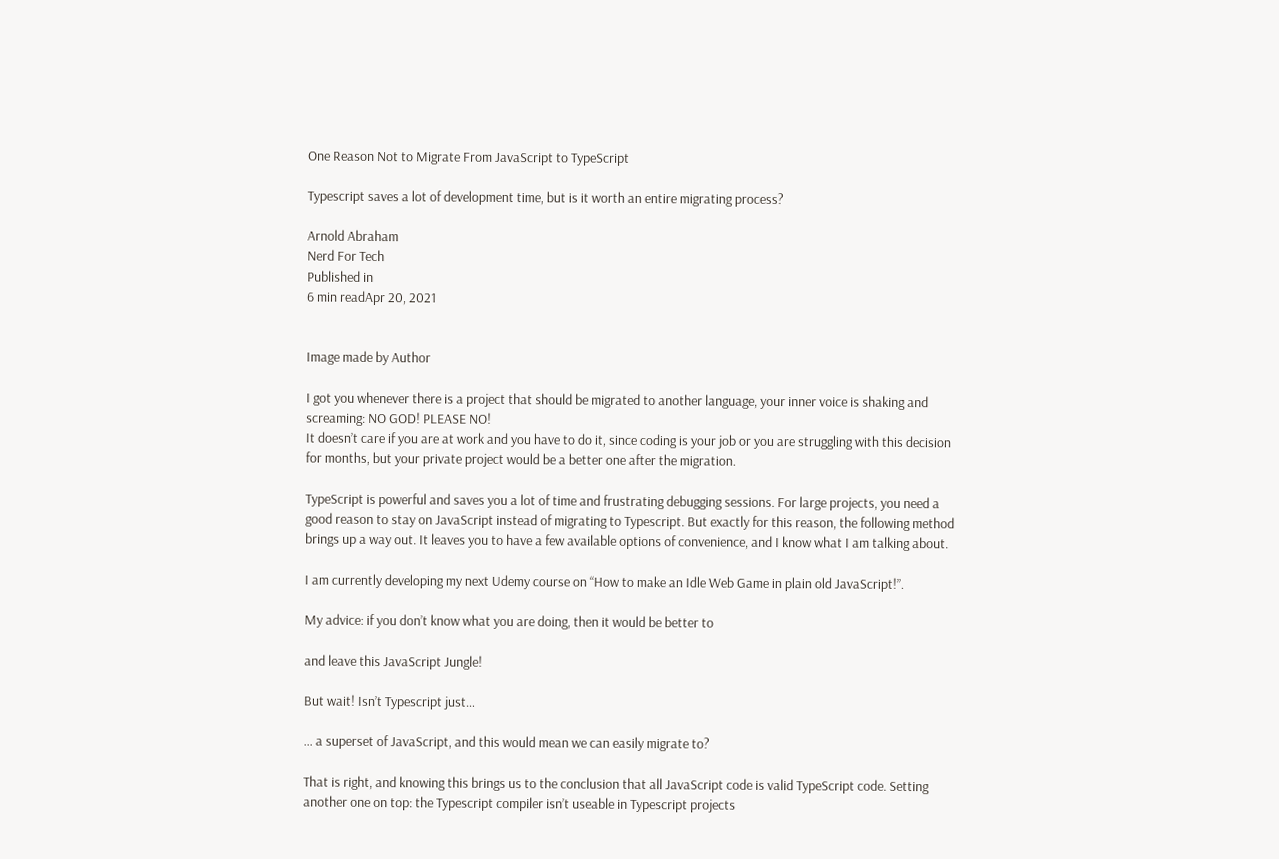One Reason Not to Migrate From JavaScript to TypeScript

Typescript saves a lot of development time, but is it worth an entire migrating process?

Arnold Abraham
Nerd For Tech
Published in
6 min readApr 20, 2021


Image made by Author

I got you whenever there is a project that should be migrated to another language, your inner voice is shaking and screaming: NO GOD! PLEASE NO!
It doesn’t care if you are at work and you have to do it, since coding is your job or you are struggling with this decision for months, but your private project would be a better one after the migration.

TypeScript is powerful and saves you a lot of time and frustrating debugging sessions. For large projects, you need a good reason to stay on JavaScript instead of migrating to Typescript. But exactly for this reason, the following method brings up a way out. It leaves you to have a few available options of convenience, and I know what I am talking about.

I am currently developing my next Udemy course on “How to make an Idle Web Game in plain old JavaScript!”.

My advice: if you don’t know what you are doing, then it would be better to

and leave this JavaScript Jungle!

But wait! Isn’t Typescript just…

… a superset of JavaScript, and this would mean we can easily migrate to?

That is right, and knowing this brings us to the conclusion that all JavaScript code is valid TypeScript code. Setting another one on top: the Typescript compiler isn’t useable in Typescript projects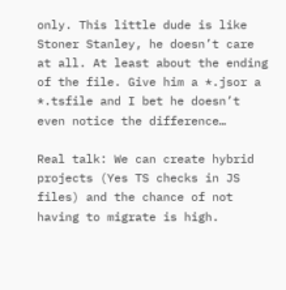only. This little dude is like Stoner Stanley, he doesn’t care at all. At least about the ending of the file. Give him a *.jsor a *.tsfile and I bet he doesn’t even notice the difference…

Real talk: We can create hybrid projects (Yes TS checks in JS files) and the chance of not having to migrate is high.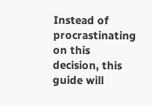Instead of procrastinating on this decision, this guide will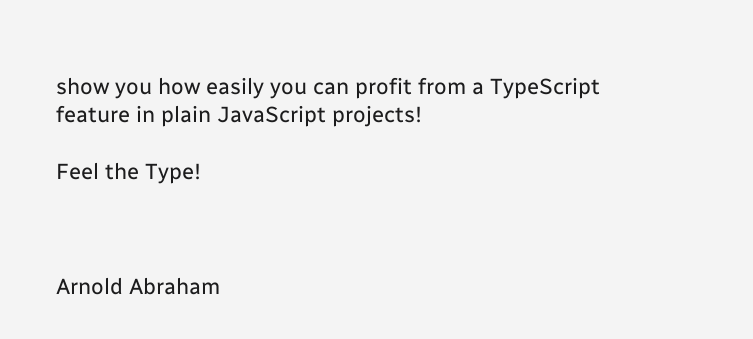show you how easily you can profit from a TypeScript feature in plain JavaScript projects!

Feel the Type!



Arnold Abraham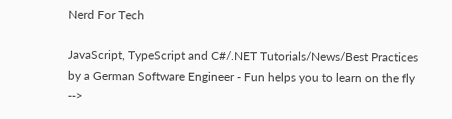Nerd For Tech

JavaScript, TypeScript and C#/.NET Tutorials/News/Best Practices by a German Software Engineer - Fun helps you to learn on the fly -->